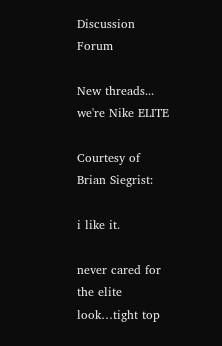Discussion Forum

New threads... we're Nike ELITE

Courtesy of Brian Siegrist:

i like it.

never cared for the elite look…tight top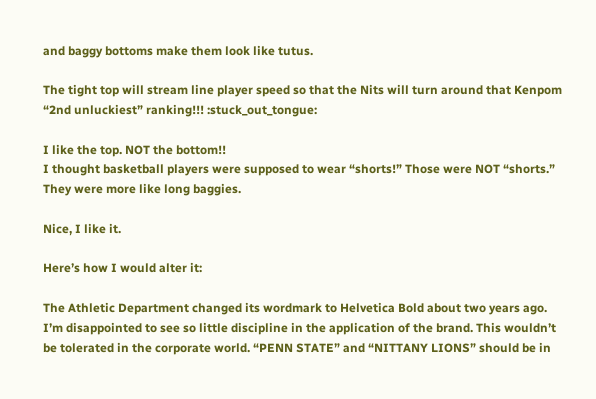and baggy bottoms make them look like tutus.

The tight top will stream line player speed so that the Nits will turn around that Kenpom “2nd unluckiest” ranking!!! :stuck_out_tongue:

I like the top. NOT the bottom!!
I thought basketball players were supposed to wear “shorts!” Those were NOT “shorts.” They were more like long baggies.

Nice, I like it.

Here’s how I would alter it:

The Athletic Department changed its wordmark to Helvetica Bold about two years ago. I’m disappointed to see so little discipline in the application of the brand. This wouldn’t be tolerated in the corporate world. “PENN STATE” and “NITTANY LIONS” should be in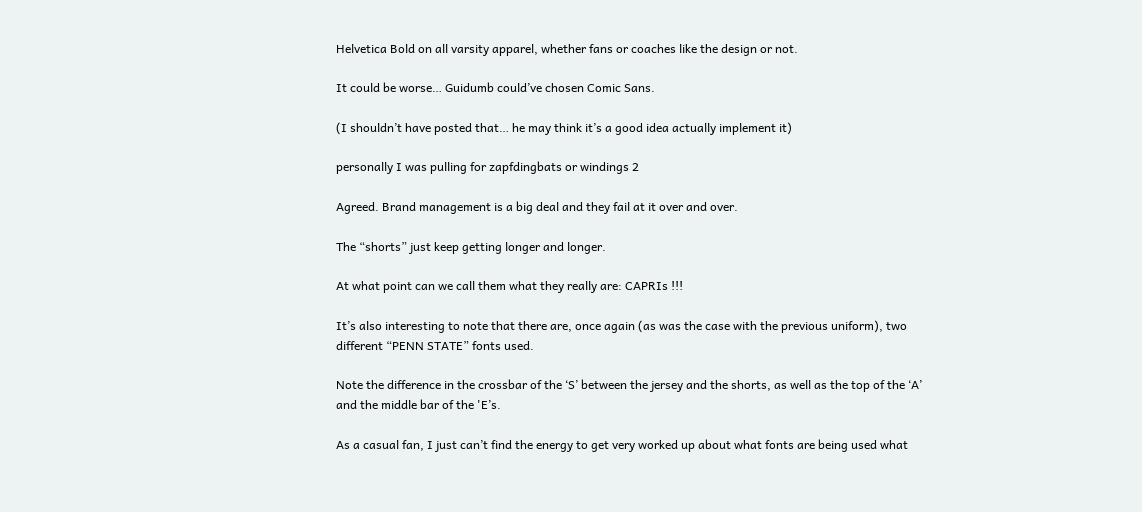Helvetica Bold on all varsity apparel, whether fans or coaches like the design or not.

It could be worse… Guidumb could’ve chosen Comic Sans.

(I shouldn’t have posted that… he may think it’s a good idea actually implement it)

personally I was pulling for zapfdingbats or windings 2

Agreed. Brand management is a big deal and they fail at it over and over.

The “shorts” just keep getting longer and longer.

At what point can we call them what they really are: CAPRIs !!!

It’s also interesting to note that there are, once again (as was the case with the previous uniform), two different “PENN STATE” fonts used.

Note the difference in the crossbar of the ‘S’ between the jersey and the shorts, as well as the top of the ‘A’ and the middle bar of the 'E’s.

As a casual fan, I just can’t find the energy to get very worked up about what fonts are being used what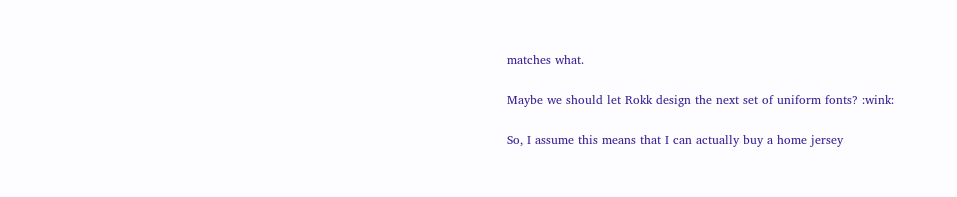matches what.

Maybe we should let Rokk design the next set of uniform fonts? :wink:

So, I assume this means that I can actually buy a home jersey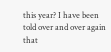this year? I have been told over and over again that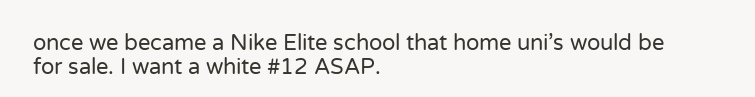once we became a Nike Elite school that home uni’s would be for sale. I want a white #12 ASAP.